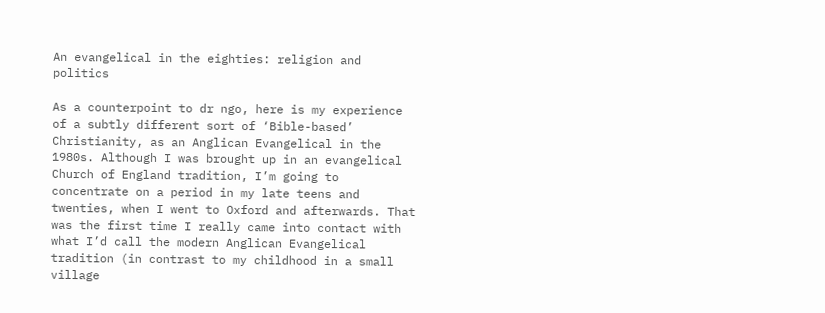An evangelical in the eighties: religion and politics

As a counterpoint to dr ngo, here is my experience of a subtly different sort of ‘Bible-based’ Christianity, as an Anglican Evangelical in the 1980s. Although I was brought up in an evangelical Church of England tradition, I’m going to concentrate on a period in my late teens and twenties, when I went to Oxford and afterwards. That was the first time I really came into contact with what I’d call the modern Anglican Evangelical tradition (in contrast to my childhood in a small village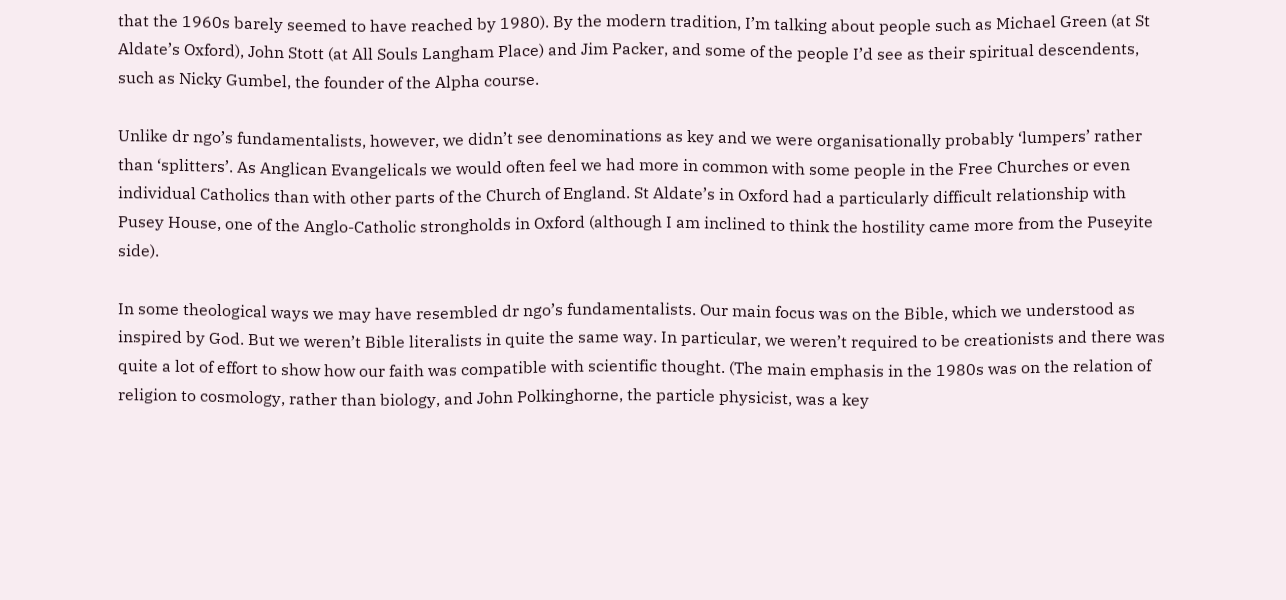that the 1960s barely seemed to have reached by 1980). By the modern tradition, I’m talking about people such as Michael Green (at St Aldate’s Oxford), John Stott (at All Souls Langham Place) and Jim Packer, and some of the people I’d see as their spiritual descendents, such as Nicky Gumbel, the founder of the Alpha course.

Unlike dr ngo’s fundamentalists, however, we didn’t see denominations as key and we were organisationally probably ‘lumpers’ rather than ‘splitters’. As Anglican Evangelicals we would often feel we had more in common with some people in the Free Churches or even individual Catholics than with other parts of the Church of England. St Aldate’s in Oxford had a particularly difficult relationship with Pusey House, one of the Anglo-Catholic strongholds in Oxford (although I am inclined to think the hostility came more from the Puseyite side).

In some theological ways we may have resembled dr ngo’s fundamentalists. Our main focus was on the Bible, which we understood as inspired by God. But we weren’t Bible literalists in quite the same way. In particular, we weren’t required to be creationists and there was quite a lot of effort to show how our faith was compatible with scientific thought. (The main emphasis in the 1980s was on the relation of religion to cosmology, rather than biology, and John Polkinghorne, the particle physicist, was a key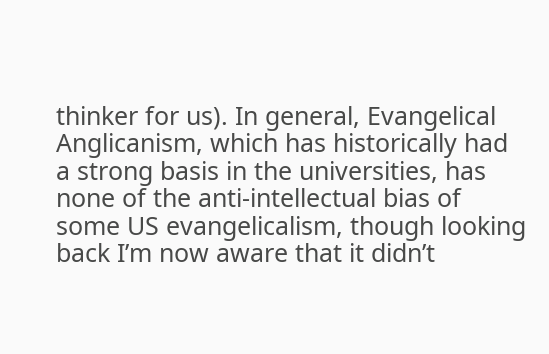thinker for us). In general, Evangelical Anglicanism, which has historically had a strong basis in the universities, has none of the anti-intellectual bias of some US evangelicalism, though looking back I’m now aware that it didn’t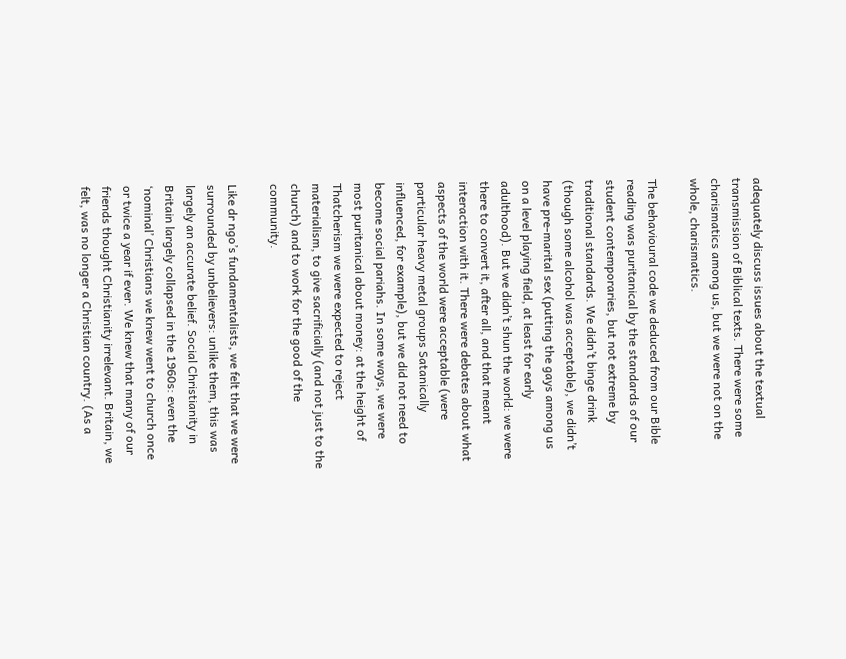adequately discuss issues about the textual transmission of Biblical texts. There were some charismatics among us, but we were not on the whole, charismatics.

The behavioural code we deduced from our Bible reading was puritanical by the standards of our student contemporaries, but not extreme by traditional standards. We didn’t binge drink (though some alcohol was acceptable), we didn’t have pre-marital sex (putting the gays among us on a level playing field, at least for early adulthood). But we didn’t shun the world: we were there to convert it, after all, and that meant interaction with it. There were debates about what aspects of the world were acceptable (were particular heavy metal groups Satanically influenced, for example), but we did not need to become social pariahs. In some ways, we were most puritanical about money: at the height of Thatcherism we were expected to reject materialism, to give sacrificially (and not just to the church) and to work for the good of the community.

Like dr ngo’s fundamentalists, we felt that we were surrounded by unbelievers: unlike them, this was largely an accurate belief. Social Christianity in Britain largely collapsed in the 1960s: even the ‘nominal’ Christians we knew went to church once or twice a year if ever. We knew that many of our friends thought Christianity irrelevant. Britain, we felt, was no longer a Christian country. (As a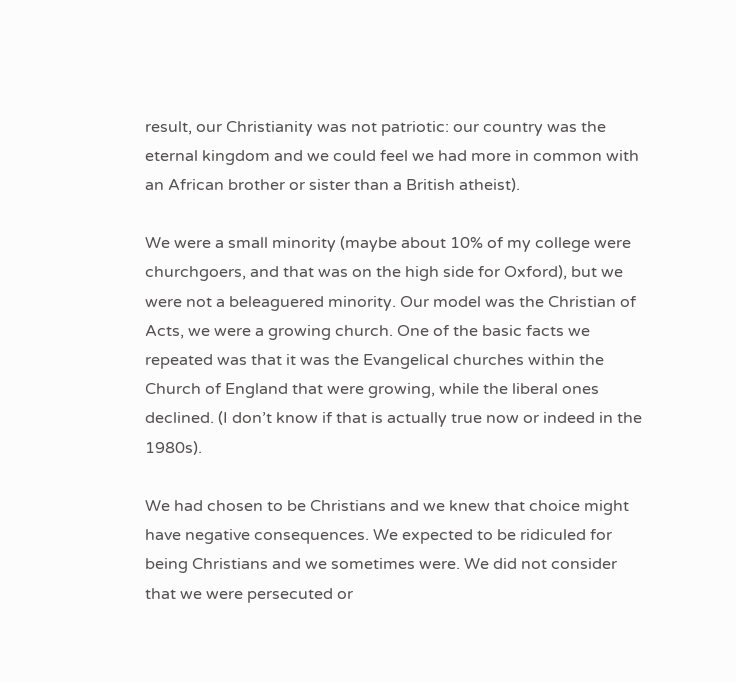result, our Christianity was not patriotic: our country was the eternal kingdom and we could feel we had more in common with an African brother or sister than a British atheist).

We were a small minority (maybe about 10% of my college were churchgoers, and that was on the high side for Oxford), but we were not a beleaguered minority. Our model was the Christian of Acts, we were a growing church. One of the basic facts we repeated was that it was the Evangelical churches within the Church of England that were growing, while the liberal ones declined. (I don’t know if that is actually true now or indeed in the 1980s).

We had chosen to be Christians and we knew that choice might have negative consequences. We expected to be ridiculed for being Christians and we sometimes were. We did not consider that we were persecuted or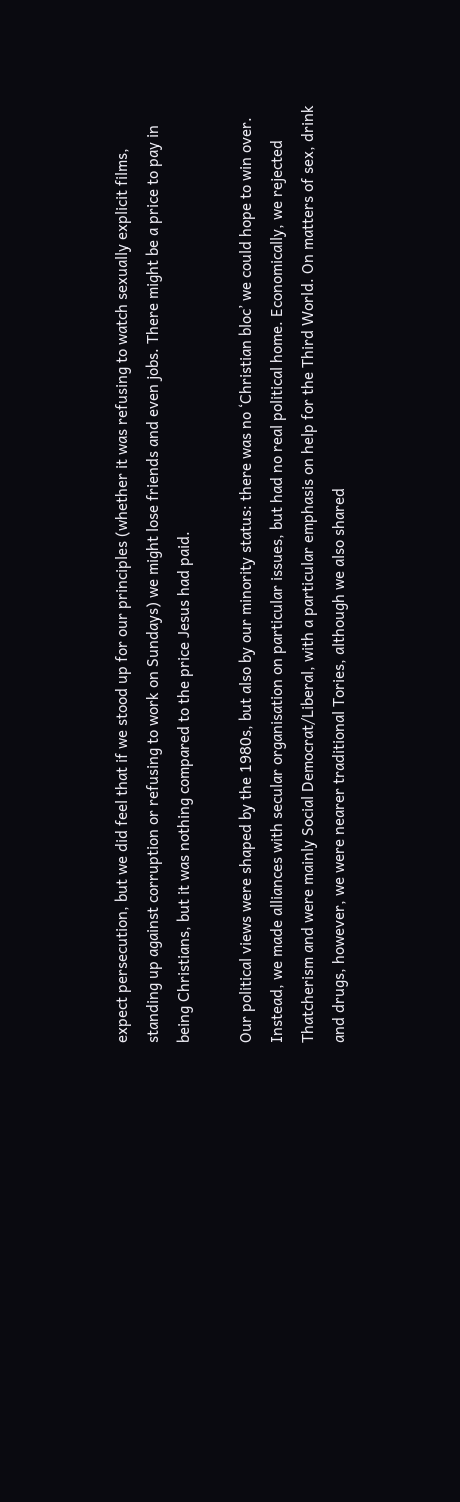expect persecution, but we did feel that if we stood up for our principles (whether it was refusing to watch sexually explicit films, standing up against corruption or refusing to work on Sundays) we might lose friends and even jobs. There might be a price to pay in being Christians, but it was nothing compared to the price Jesus had paid.

Our political views were shaped by the 1980s, but also by our minority status: there was no ‘Christian bloc’ we could hope to win over. Instead, we made alliances with secular organisation on particular issues, but had no real political home. Economically, we rejected Thatcherism and were mainly Social Democrat/Liberal, with a particular emphasis on help for the Third World. On matters of sex, drink and drugs, however, we were nearer traditional Tories, although we also shared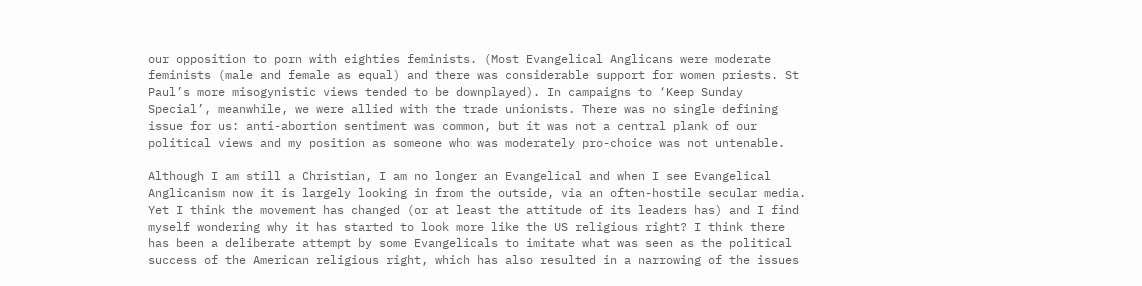our opposition to porn with eighties feminists. (Most Evangelical Anglicans were moderate feminists (male and female as equal) and there was considerable support for women priests. St Paul’s more misogynistic views tended to be downplayed). In campaigns to ‘Keep Sunday Special’, meanwhile, we were allied with the trade unionists. There was no single defining issue for us: anti-abortion sentiment was common, but it was not a central plank of our political views and my position as someone who was moderately pro-choice was not untenable.

Although I am still a Christian, I am no longer an Evangelical and when I see Evangelical Anglicanism now it is largely looking in from the outside, via an often-hostile secular media. Yet I think the movement has changed (or at least the attitude of its leaders has) and I find myself wondering why it has started to look more like the US religious right? I think there has been a deliberate attempt by some Evangelicals to imitate what was seen as the political success of the American religious right, which has also resulted in a narrowing of the issues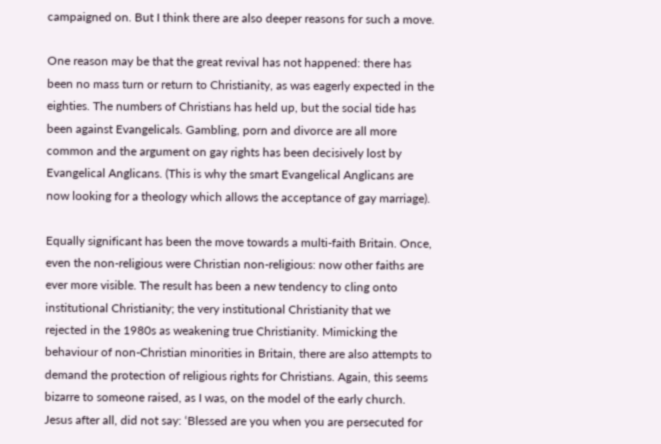campaigned on. But I think there are also deeper reasons for such a move.

One reason may be that the great revival has not happened: there has been no mass turn or return to Christianity, as was eagerly expected in the eighties. The numbers of Christians has held up, but the social tide has been against Evangelicals. Gambling, porn and divorce are all more common and the argument on gay rights has been decisively lost by Evangelical Anglicans. (This is why the smart Evangelical Anglicans are now looking for a theology which allows the acceptance of gay marriage).

Equally significant has been the move towards a multi-faith Britain. Once, even the non-religious were Christian non-religious: now other faiths are ever more visible. The result has been a new tendency to cling onto institutional Christianity; the very institutional Christianity that we rejected in the 1980s as weakening true Christianity. Mimicking the behaviour of non-Christian minorities in Britain, there are also attempts to demand the protection of religious rights for Christians. Again, this seems bizarre to someone raised, as I was, on the model of the early church. Jesus after all, did not say: ‘Blessed are you when you are persecuted for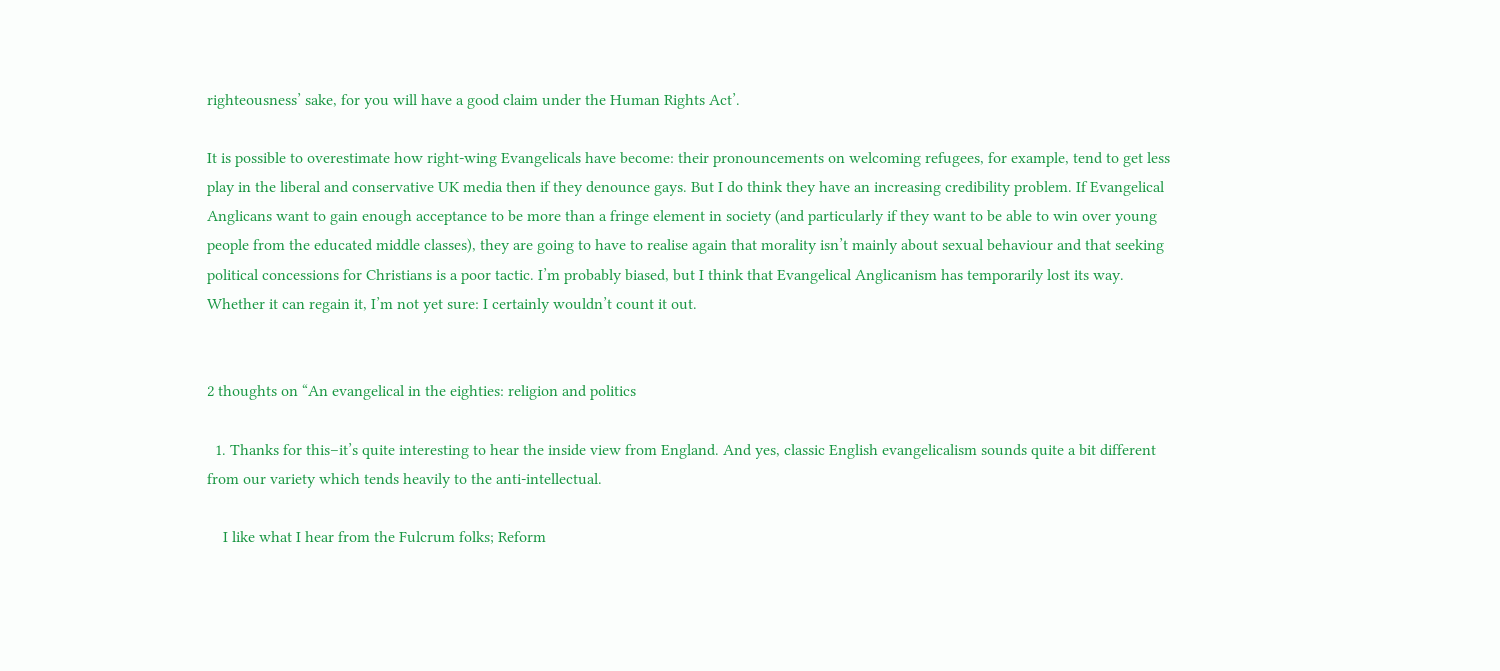righteousness’ sake, for you will have a good claim under the Human Rights Act’.

It is possible to overestimate how right-wing Evangelicals have become: their pronouncements on welcoming refugees, for example, tend to get less play in the liberal and conservative UK media then if they denounce gays. But I do think they have an increasing credibility problem. If Evangelical Anglicans want to gain enough acceptance to be more than a fringe element in society (and particularly if they want to be able to win over young people from the educated middle classes), they are going to have to realise again that morality isn’t mainly about sexual behaviour and that seeking political concessions for Christians is a poor tactic. I’m probably biased, but I think that Evangelical Anglicanism has temporarily lost its way. Whether it can regain it, I’m not yet sure: I certainly wouldn’t count it out.


2 thoughts on “An evangelical in the eighties: religion and politics

  1. Thanks for this–it’s quite interesting to hear the inside view from England. And yes, classic English evangelicalism sounds quite a bit different from our variety which tends heavily to the anti-intellectual.

    I like what I hear from the Fulcrum folks; Reform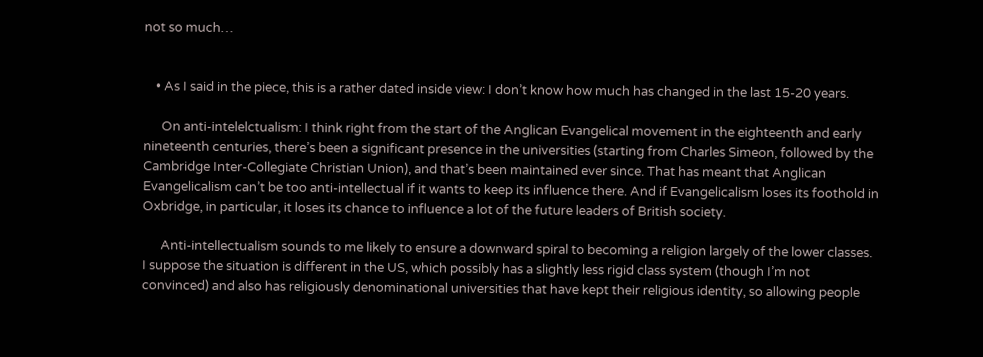not so much…


    • As I said in the piece, this is a rather dated inside view: I don’t know how much has changed in the last 15-20 years.

      On anti-intelelctualism: I think right from the start of the Anglican Evangelical movement in the eighteenth and early nineteenth centuries, there’s been a significant presence in the universities (starting from Charles Simeon, followed by the Cambridge Inter-Collegiate Christian Union), and that’s been maintained ever since. That has meant that Anglican Evangelicalism can’t be too anti-intellectual if it wants to keep its influence there. And if Evangelicalism loses its foothold in Oxbridge, in particular, it loses its chance to influence a lot of the future leaders of British society.

      Anti-intellectualism sounds to me likely to ensure a downward spiral to becoming a religion largely of the lower classes. I suppose the situation is different in the US, which possibly has a slightly less rigid class system (though I’m not convinced) and also has religiously denominational universities that have kept their religious identity, so allowing people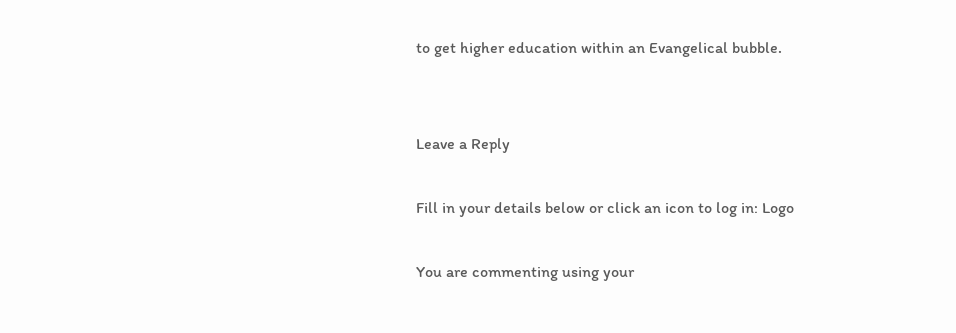to get higher education within an Evangelical bubble.


Leave a Reply

Fill in your details below or click an icon to log in: Logo

You are commenting using your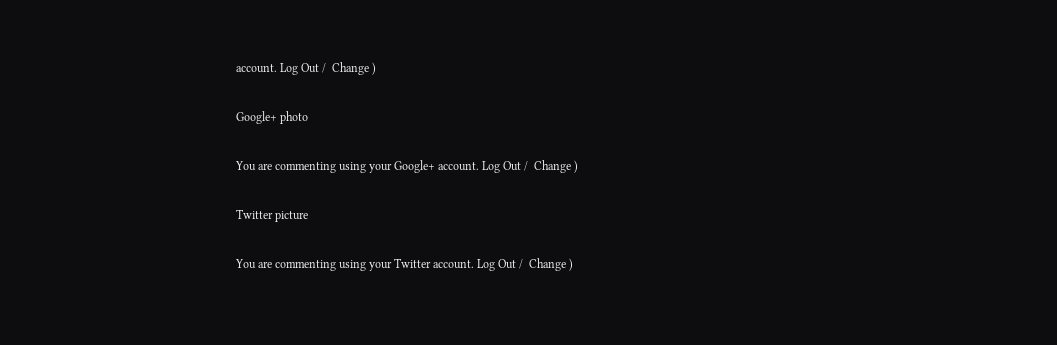account. Log Out /  Change )

Google+ photo

You are commenting using your Google+ account. Log Out /  Change )

Twitter picture

You are commenting using your Twitter account. Log Out /  Change )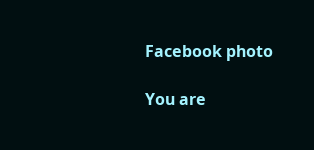Facebook photo

You are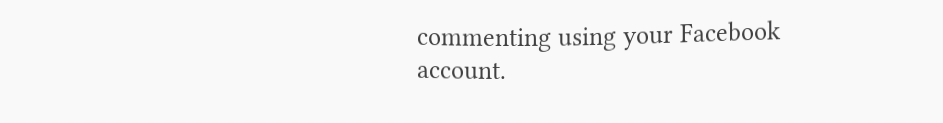commenting using your Facebook account.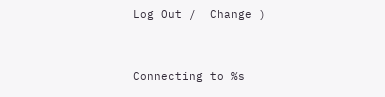Log Out /  Change )


Connecting to %s